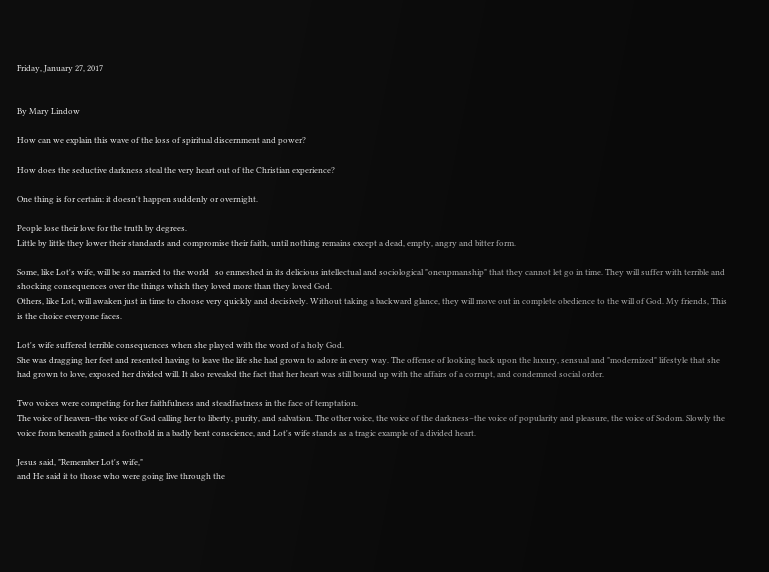Friday, January 27, 2017


By Mary Lindow

How can we explain this wave of the loss of spiritual discernment and power?

How does the seductive darkness steal the very heart out of the Christian experience?

One thing is for certain: it doesn't happen suddenly or overnight.

People lose their love for the truth by degrees.
Little by little they lower their standards and compromise their faith, until nothing remains except a dead, empty, angry and bitter form.

Some, like Lot's wife, will be so married to the world   so enmeshed in its delicious intellectual and sociological "oneupmanship" that they cannot let go in time. They will suffer with terrible and shocking consequences over the things which they loved more than they loved God.
Others, like Lot, will awaken just in time to choose very quickly and decisively. Without taking a backward glance, they will move out in complete obedience to the will of God. My friends, This is the choice everyone faces.

Lot's wife suffered terrible consequences when she played with the word of a holy God.
She was dragging her feet and resented having to leave the life she had grown to adore in every way. The offense of looking back upon the luxury, sensual and "modernized" lifestyle that she had grown to love, exposed her divided will. It also revealed the fact that her heart was still bound up with the affairs of a corrupt, and condemned social order.

Two voices were competing for her faithfulness and steadfastness in the face of temptation.
The voice of heaven–the voice of God calling her to liberty, purity, and salvation. The other voice, the voice of the darkness–the voice of popularity and pleasure, the voice of Sodom. Slowly the voice from beneath gained a foothold in a badly bent conscience, and Lot's wife stands as a tragic example of a divided heart.

Jesus said, "Remember Lot's wife,"
and He said it to those who were going live through the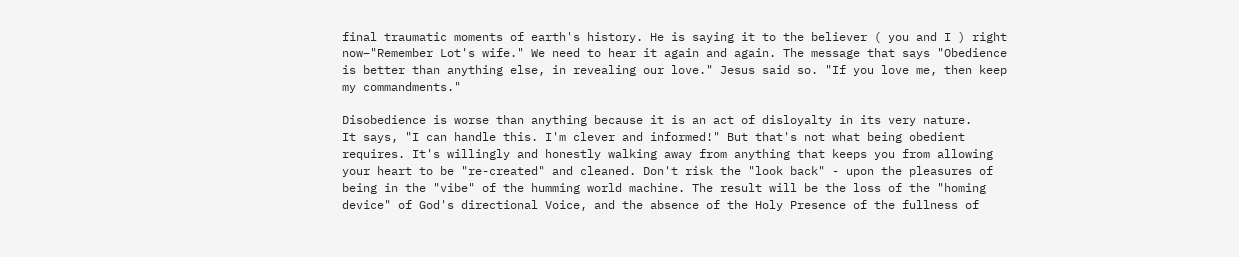final traumatic moments of earth's history. He is saying it to the believer ( you and I ) right now–"Remember Lot's wife." We need to hear it again and again. The message that says "Obedience is better than anything else, in revealing our love." Jesus said so. "If you love me, then keep my commandments."

Disobedience is worse than anything because it is an act of disloyalty in its very nature.
It says, "I can handle this. I'm clever and informed!" But that's not what being obedient requires. It's willingly and honestly walking away from anything that keeps you from allowing your heart to be "re-created" and cleaned. Don't risk the "look back" - upon the pleasures of being in the "vibe" of the humming world machine. The result will be the loss of the "homing device" of God's directional Voice, and the absence of the Holy Presence of the fullness of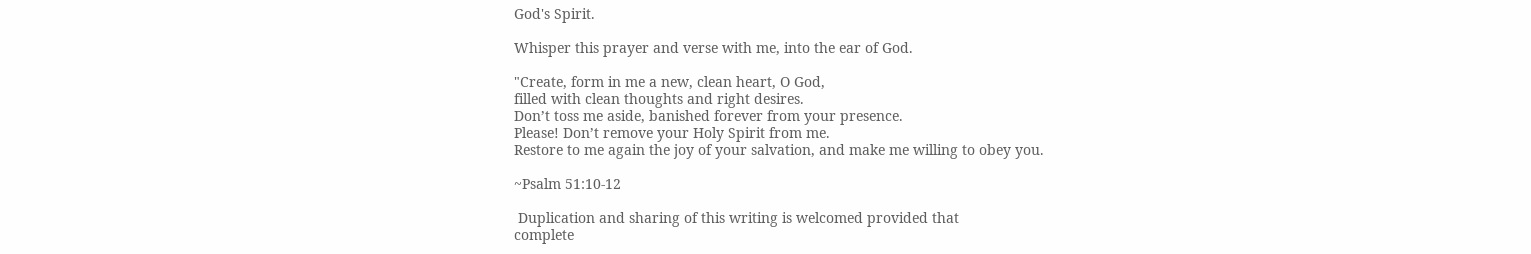God's Spirit.

Whisper this prayer and verse with me, into the ear of God.

"Create, form in me a new, clean heart, O God,
filled with clean thoughts and right desires.
Don’t toss me aside, banished forever from your presence.
Please! Don’t remove your Holy Spirit from me.
Restore to me again the joy of your salvation, and make me willing to obey you.

~Psalm 51:10-12

 Duplication and sharing of this writing is welcomed provided that
complete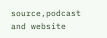source,podcast and website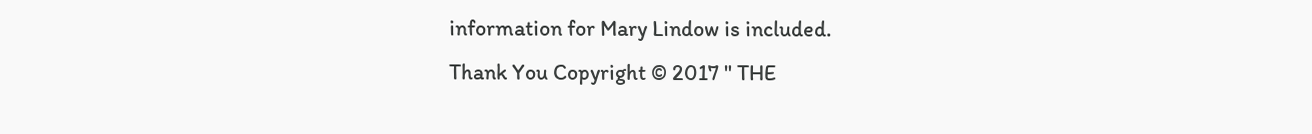information for Mary Lindow is included.
Thank You Copyright © 2017 " THE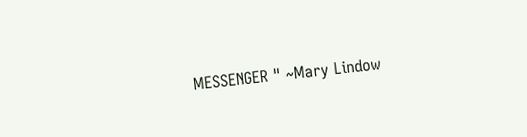MESSENGER " ~Mary Lindow